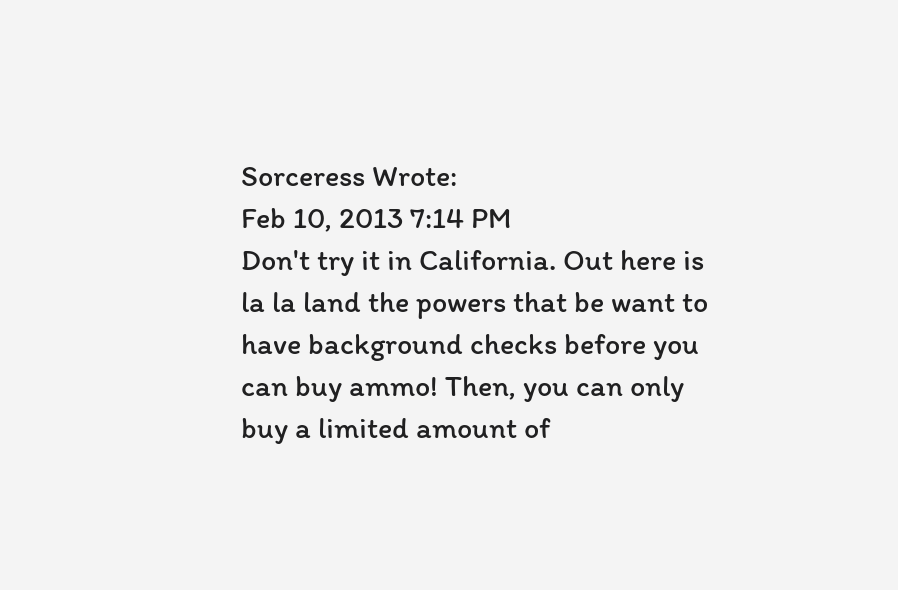Sorceress Wrote:
Feb 10, 2013 7:14 PM
Don't try it in California. Out here is la la land the powers that be want to have background checks before you can buy ammo! Then, you can only buy a limited amount of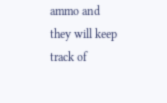ammo and they will keep track of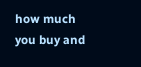how much you buy and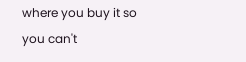where you buy it so you can't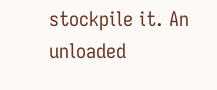stockpile it. An unloaded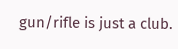gun/rifle is just a club.